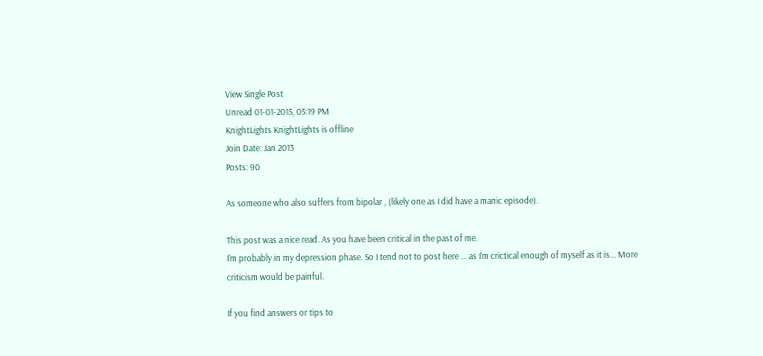View Single Post
Unread 01-01-2015, 05:19 PM
KnightLights KnightLights is offline
Join Date: Jan 2013
Posts: 90

As someone who also suffers from bipolar , (likely one as I did have a manic episode).

This post was a nice read. As you have been critical in the past of me.
I'm probably in my depression phase. So I tend not to post here ... as I'm crictical enough of myself as it is... More criticism would be painful.

If you find answers or tips to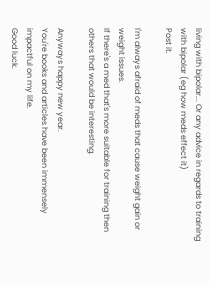living with bipolar... Or any advice in regards to training with bipolar (eg how meds effect it)
Post it.

I'm always afraid of meds that cause weight gain or weight issues.
If there's a med that's more suitable for training then others that would be interesting.

Anyways happy new year.
You're books and articles have been immensely impactful on my life.
Good luck.